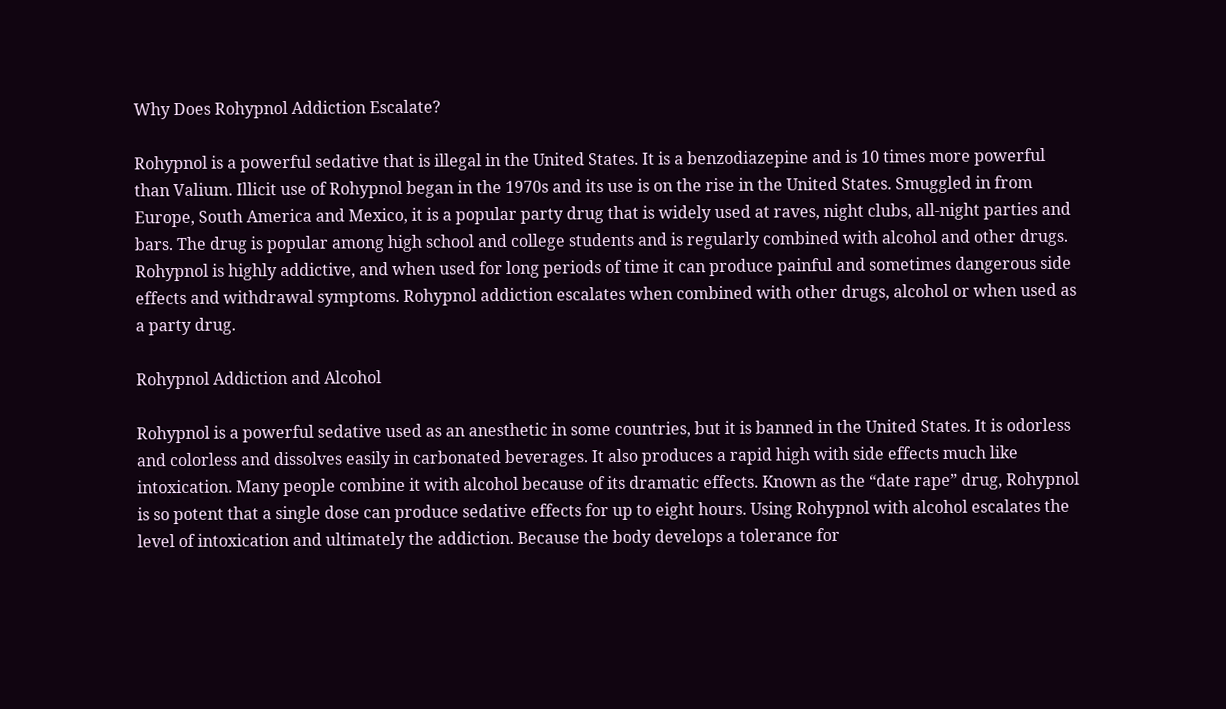Why Does Rohypnol Addiction Escalate?

Rohypnol is a powerful sedative that is illegal in the United States. It is a benzodiazepine and is 10 times more powerful than Valium. Illicit use of Rohypnol began in the 1970s and its use is on the rise in the United States. Smuggled in from Europe, South America and Mexico, it is a popular party drug that is widely used at raves, night clubs, all-night parties and bars. The drug is popular among high school and college students and is regularly combined with alcohol and other drugs. Rohypnol is highly addictive, and when used for long periods of time it can produce painful and sometimes dangerous side effects and withdrawal symptoms. Rohypnol addiction escalates when combined with other drugs, alcohol or when used as a party drug.

Rohypnol Addiction and Alcohol

Rohypnol is a powerful sedative used as an anesthetic in some countries, but it is banned in the United States. It is odorless and colorless and dissolves easily in carbonated beverages. It also produces a rapid high with side effects much like intoxication. Many people combine it with alcohol because of its dramatic effects. Known as the “date rape” drug, Rohypnol is so potent that a single dose can produce sedative effects for up to eight hours. Using Rohypnol with alcohol escalates the level of intoxication and ultimately the addiction. Because the body develops a tolerance for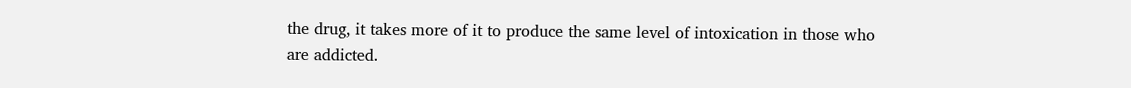the drug, it takes more of it to produce the same level of intoxication in those who are addicted.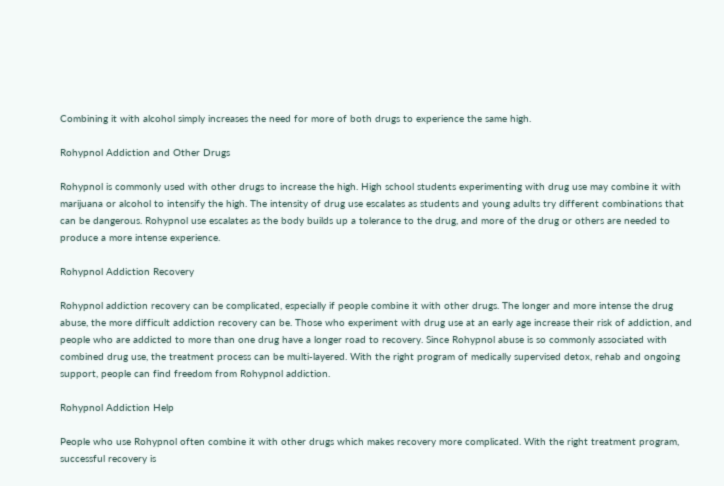Combining it with alcohol simply increases the need for more of both drugs to experience the same high.

Rohypnol Addiction and Other Drugs

Rohypnol is commonly used with other drugs to increase the high. High school students experimenting with drug use may combine it with marijuana or alcohol to intensify the high. The intensity of drug use escalates as students and young adults try different combinations that can be dangerous. Rohypnol use escalates as the body builds up a tolerance to the drug, and more of the drug or others are needed to produce a more intense experience.

Rohypnol Addiction Recovery

Rohypnol addiction recovery can be complicated, especially if people combine it with other drugs. The longer and more intense the drug abuse, the more difficult addiction recovery can be. Those who experiment with drug use at an early age increase their risk of addiction, and people who are addicted to more than one drug have a longer road to recovery. Since Rohypnol abuse is so commonly associated with combined drug use, the treatment process can be multi-layered. With the right program of medically supervised detox, rehab and ongoing support, people can find freedom from Rohypnol addiction.

Rohypnol Addiction Help

People who use Rohypnol often combine it with other drugs which makes recovery more complicated. With the right treatment program, successful recovery is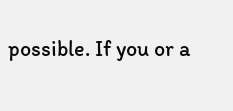possible. If you or a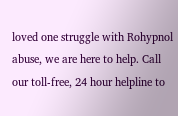loved one struggle with Rohypnol abuse, we are here to help. Call our toll-free, 24 hour helpline to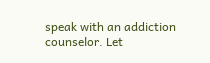speak with an addiction counselor. Let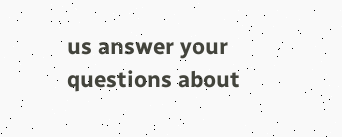us answer your questions about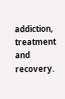addiction, treatment and recovery.